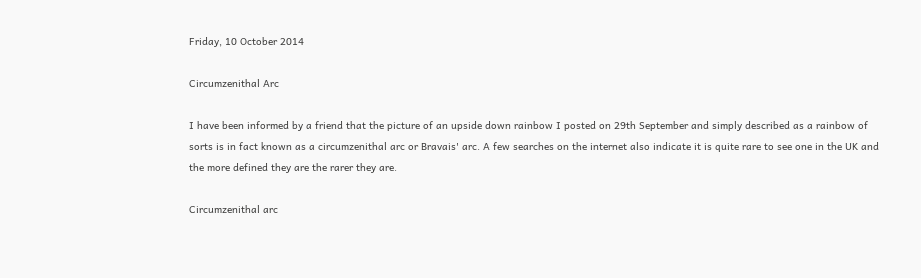Friday, 10 October 2014

Circumzenithal Arc

I have been informed by a friend that the picture of an upside down rainbow I posted on 29th September and simply described as a rainbow of sorts is in fact known as a circumzenithal arc or Bravais' arc. A few searches on the internet also indicate it is quite rare to see one in the UK and the more defined they are the rarer they are.

Circumzenithal arc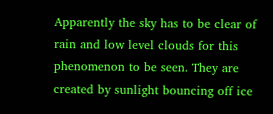Apparently the sky has to be clear of rain and low level clouds for this phenomenon to be seen. They are created by sunlight bouncing off ice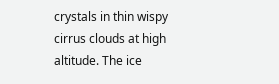crystals in thin wispy cirrus clouds at high altitude. The ice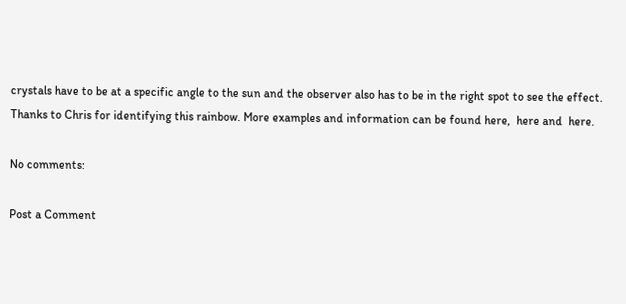crystals have to be at a specific angle to the sun and the observer also has to be in the right spot to see the effect. Thanks to Chris for identifying this rainbow. More examples and information can be found here,  here and  here.

No comments:

Post a Comment